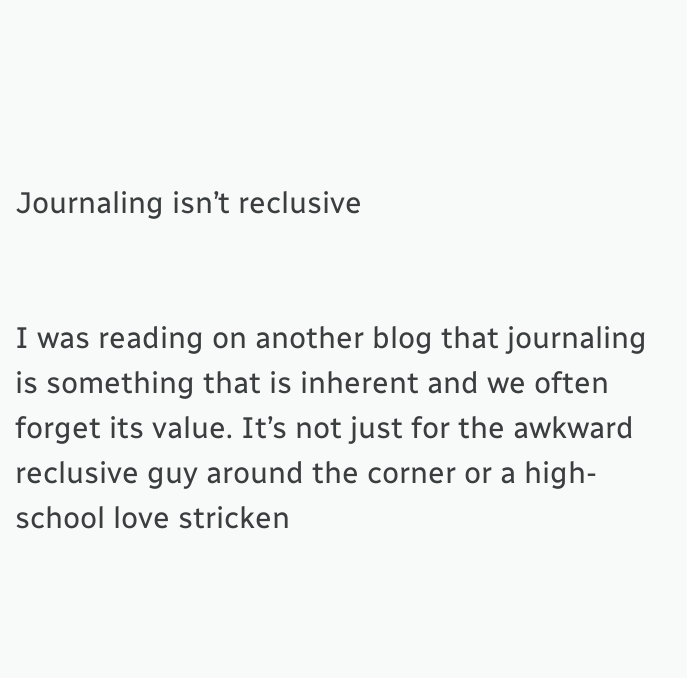Journaling isn’t reclusive


I was reading on another blog that journaling is something that is inherent and we often forget its value. It’s not just for the awkward reclusive guy around the corner or a high-school love stricken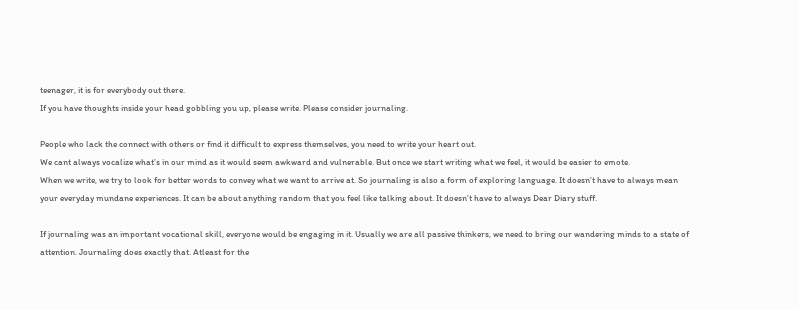teenager, it is for everybody out there.
If you have thoughts inside your head gobbling you up, please write. Please consider journaling.

People who lack the connect with others or find it difficult to express themselves, you need to write your heart out.
We cant always vocalize what’s in our mind as it would seem awkward and vulnerable. But once we start writing what we feel, it would be easier to emote.
When we write, we try to look for better words to convey what we want to arrive at. So journaling is also a form of exploring language. It doesn’t have to always mean your everyday mundane experiences. It can be about anything random that you feel like talking about. It doesn’t have to always Dear Diary stuff.

If journaling was an important vocational skill, everyone would be engaging in it. Usually we are all passive thinkers, we need to bring our wandering minds to a state of attention. Journaling does exactly that. Atleast for the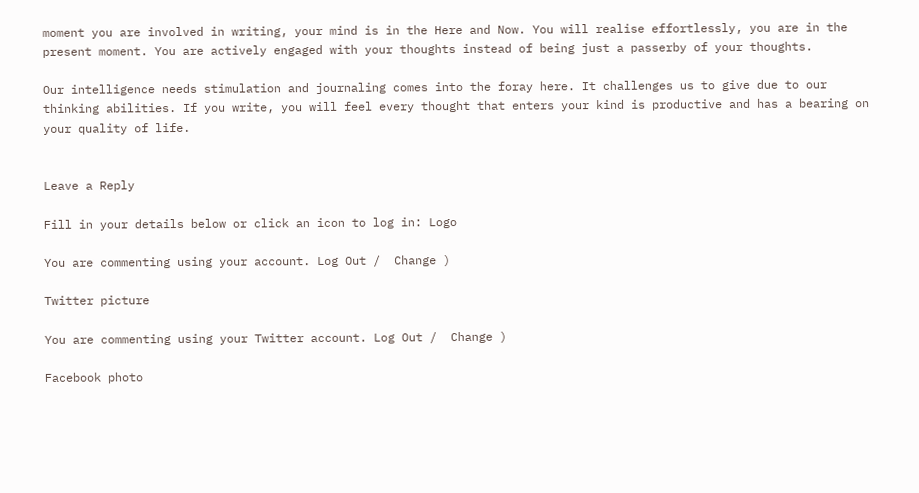moment you are involved in writing, your mind is in the Here and Now. You will realise effortlessly, you are in the present moment. You are actively engaged with your thoughts instead of being just a passerby of your thoughts.

Our intelligence needs stimulation and journaling comes into the foray here. It challenges us to give due to our thinking abilities. If you write, you will feel every thought that enters your kind is productive and has a bearing on your quality of life.


Leave a Reply

Fill in your details below or click an icon to log in: Logo

You are commenting using your account. Log Out /  Change )

Twitter picture

You are commenting using your Twitter account. Log Out /  Change )

Facebook photo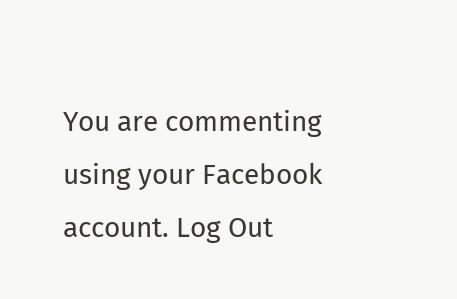You are commenting using your Facebook account. Log Out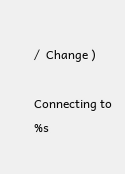/  Change )

Connecting to %s